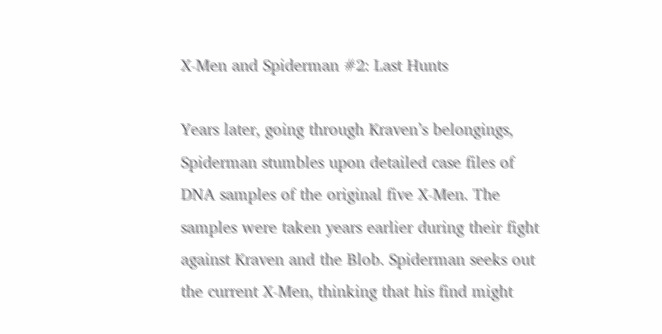X-Men and Spiderman #2: Last Hunts

Years later, going through Kraven’s belongings, Spiderman stumbles upon detailed case files of DNA samples of the original five X-Men. The samples were taken years earlier during their fight against Kraven and the Blob. Spiderman seeks out the current X-Men, thinking that his find might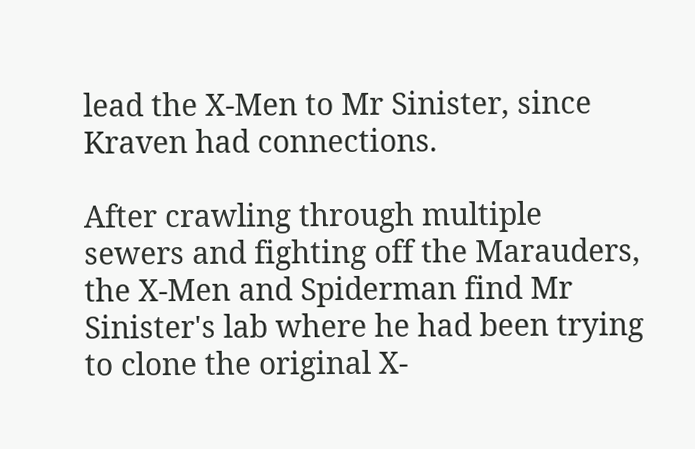lead the X-Men to Mr Sinister, since Kraven had connections.

After crawling through multiple sewers and fighting off the Marauders, the X-Men and Spiderman find Mr Sinister's lab where he had been trying to clone the original X-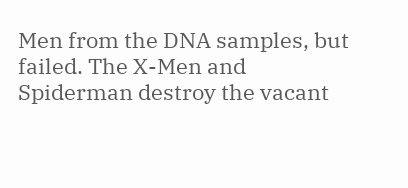Men from the DNA samples, but failed. The X-Men and Spiderman destroy the vacant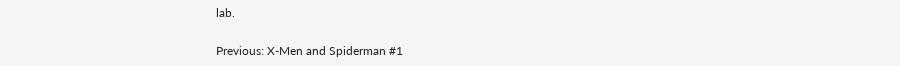lab.

Previous: X-Men and Spiderman #1